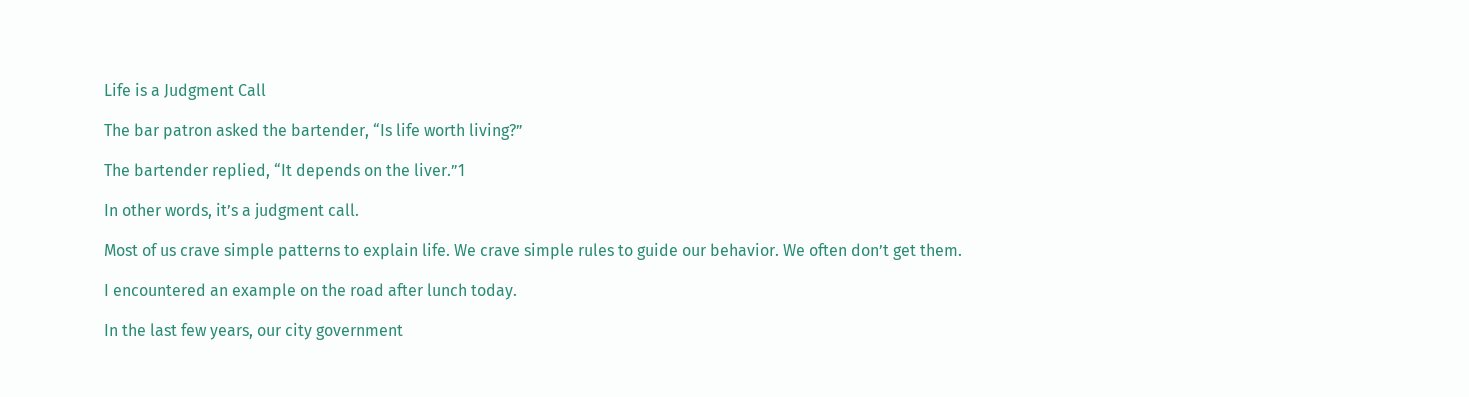Life is a Judgment Call

The bar patron asked the bartender, “Is life worth living?”

The bartender replied, “It depends on the liver.”1

In other words, it’s a judgment call.

Most of us crave simple patterns to explain life. We crave simple rules to guide our behavior. We often don’t get them.

I encountered an example on the road after lunch today.

In the last few years, our city government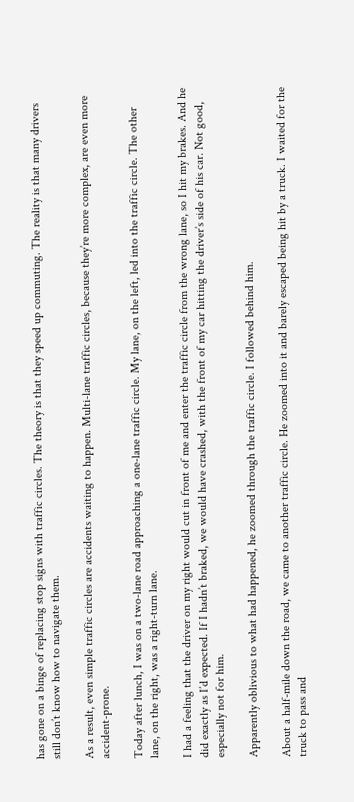has gone on a binge of replacing stop signs with traffic circles. The theory is that they speed up commuting. The reality is that many drivers still don’t know how to navigate them.

As a result, even simple traffic circles are accidents waiting to happen. Multi-lane traffic circles, because they’re more complex, are even more accident-prone.

Today after lunch, I was on a two-lane road approaching a one-lane traffic circle. My lane, on the left, led into the traffic circle. The other lane, on the right, was a right-turn lane.

I had a feeling that the driver on my right would cut in front of me and enter the traffic circle from the wrong lane, so I hit my brakes. And he did exactly as I’d expected. If I hadn’t braked, we would have crashed, with the front of my car hitting the driver’s side of his car. Not good, especially not for him.

Apparently oblivious to what had happened, he zoomed through the traffic circle. I followed behind him.

About a half-mile down the road, we came to another traffic circle. He zoomed into it and barely escaped being hit by a truck. I waited for the truck to pass and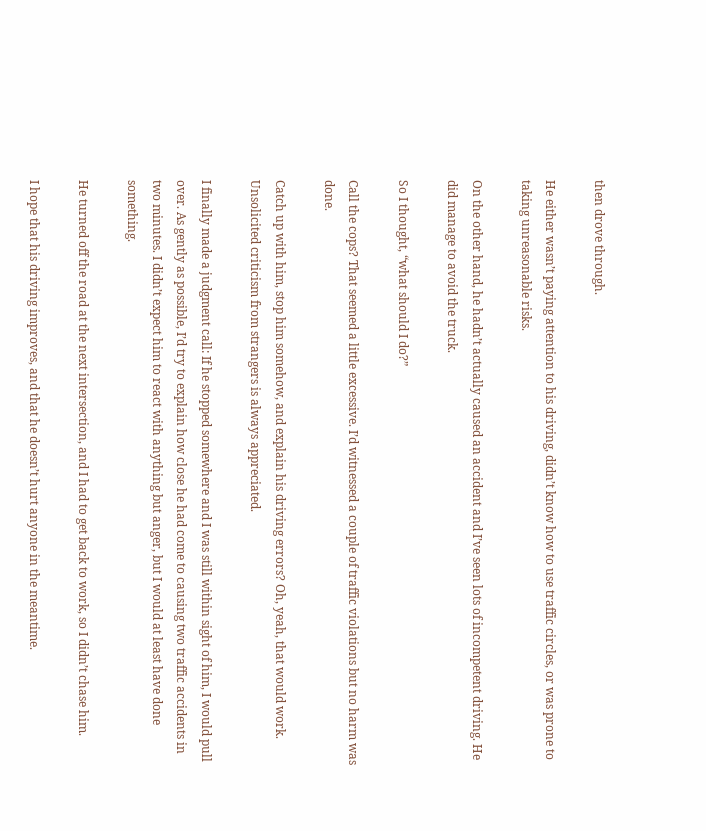then drove through.

He either wasn’t paying attention to his driving, didn’t know how to use traffic circles, or was prone to taking unreasonable risks.

On the other hand, he hadn’t actually caused an accident and I’ve seen lots of incompetent driving. He did manage to avoid the truck.

So I thought, “what should I do?”

Call the cops? That seemed a little excessive. I’d witnessed a couple of traffic violations but no harm was done.

Catch up with him, stop him somehow, and explain his driving errors? Oh, yeah, that would work. Unsolicited criticism from strangers is always appreciated.

I finally made a judgment call: If he stopped somewhere and I was still within sight of him, I would pull over. As gently as possible, I’d try to explain how close he had come to causing two traffic accidents in two minutes. I didn’t expect him to react with anything but anger, but I would at least have done something.

He turned off the road at the next intersection, and I had to get back to work, so I didn’t chase him.

I hope that his driving improves, and that he doesn’t hurt anyone in the meantime.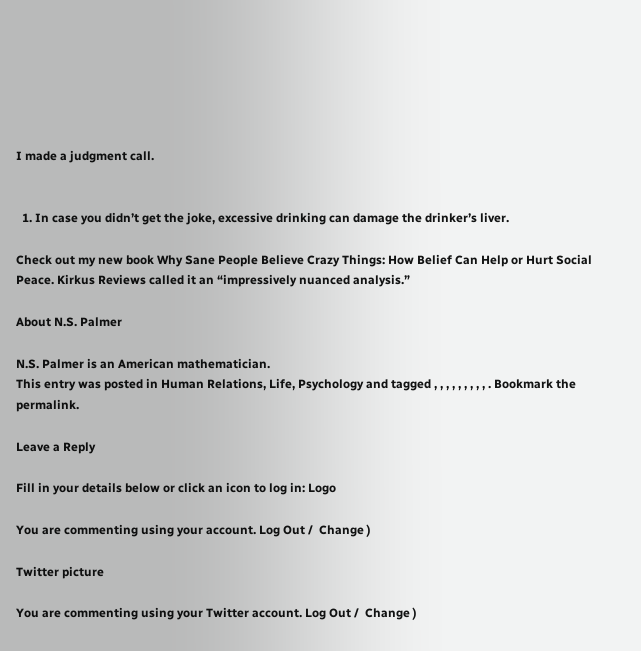I made a judgment call.


  1. In case you didn’t get the joke, excessive drinking can damage the drinker’s liver.

Check out my new book Why Sane People Believe Crazy Things: How Belief Can Help or Hurt Social Peace. Kirkus Reviews called it an “impressively nuanced analysis.”

About N.S. Palmer

N.S. Palmer is an American mathematician.
This entry was posted in Human Relations, Life, Psychology and tagged , , , , , , , , , . Bookmark the permalink.

Leave a Reply

Fill in your details below or click an icon to log in: Logo

You are commenting using your account. Log Out /  Change )

Twitter picture

You are commenting using your Twitter account. Log Out /  Change )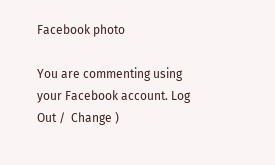Facebook photo

You are commenting using your Facebook account. Log Out /  Change )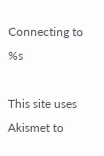Connecting to %s

This site uses Akismet to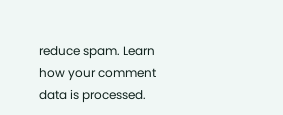reduce spam. Learn how your comment data is processed.